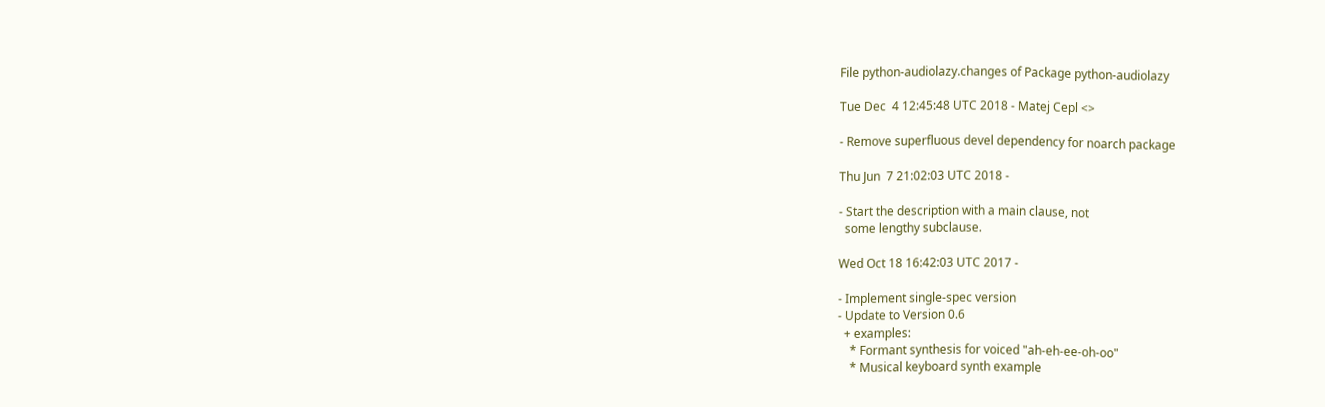File python-audiolazy.changes of Package python-audiolazy

Tue Dec  4 12:45:48 UTC 2018 - Matej Cepl <>

- Remove superfluous devel dependency for noarch package

Thu Jun  7 21:02:03 UTC 2018 -

- Start the description with a main clause, not
  some lengthy subclause.

Wed Oct 18 16:42:03 UTC 2017 -

- Implement single-spec version
- Update to Version 0.6
  + examples:
    * Formant synthesis for voiced "ah-eh-ee-oh-oo"
    * Musical keyboard synth example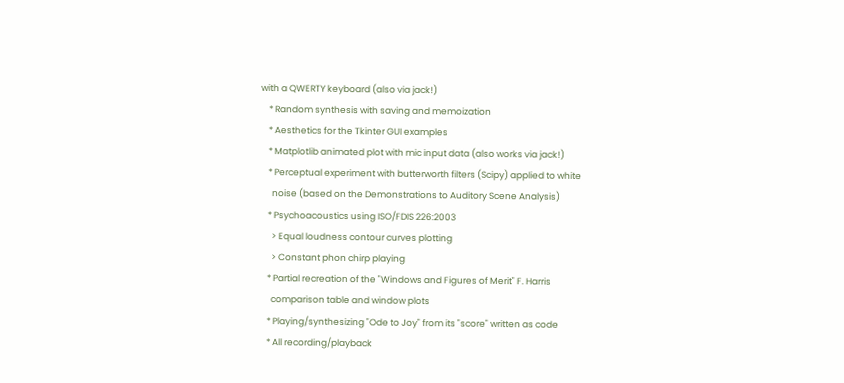with a QWERTY keyboard (also via jack!)
    * Random synthesis with saving and memoization
    * Aesthetics for the Tkinter GUI examples
    * Matplotlib animated plot with mic input data (also works via jack!)
    * Perceptual experiment with butterworth filters (Scipy) applied to white
      noise (based on the Demonstrations to Auditory Scene Analysis)
    * Psychoacoustics using ISO/FDIS 226:2003
      > Equal loudness contour curves plotting
      > Constant phon chirp playing
    * Partial recreation of the "Windows and Figures of Merit" F. Harris
      comparison table and window plots
    * Playing/synthesizing "Ode to Joy" from its "score" written as code
    * All recording/playback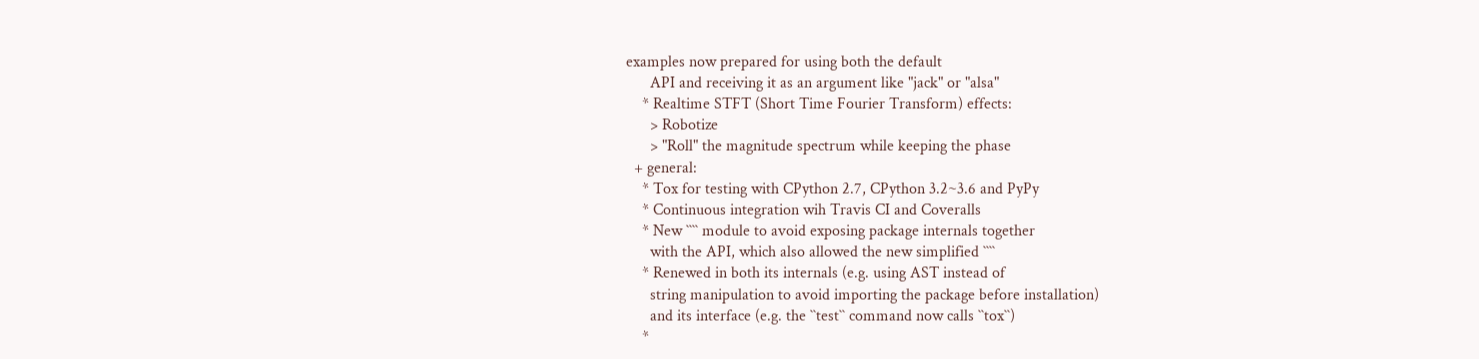examples now prepared for using both the default
      API and receiving it as an argument like "jack" or "alsa"
    * Realtime STFT (Short Time Fourier Transform) effects:
      > Robotize
      > "Roll" the magnitude spectrum while keeping the phase
  + general:
    * Tox for testing with CPython 2.7, CPython 3.2~3.6 and PyPy
    * Continuous integration wih Travis CI and Coveralls
    * New ```` module to avoid exposing package internals together
      with the API, which also allowed the new simplified ````
    * Renewed in both its internals (e.g. using AST instead of
      string manipulation to avoid importing the package before installation)
      and its interface (e.g. the ``test`` command now calls ``tox``)
    *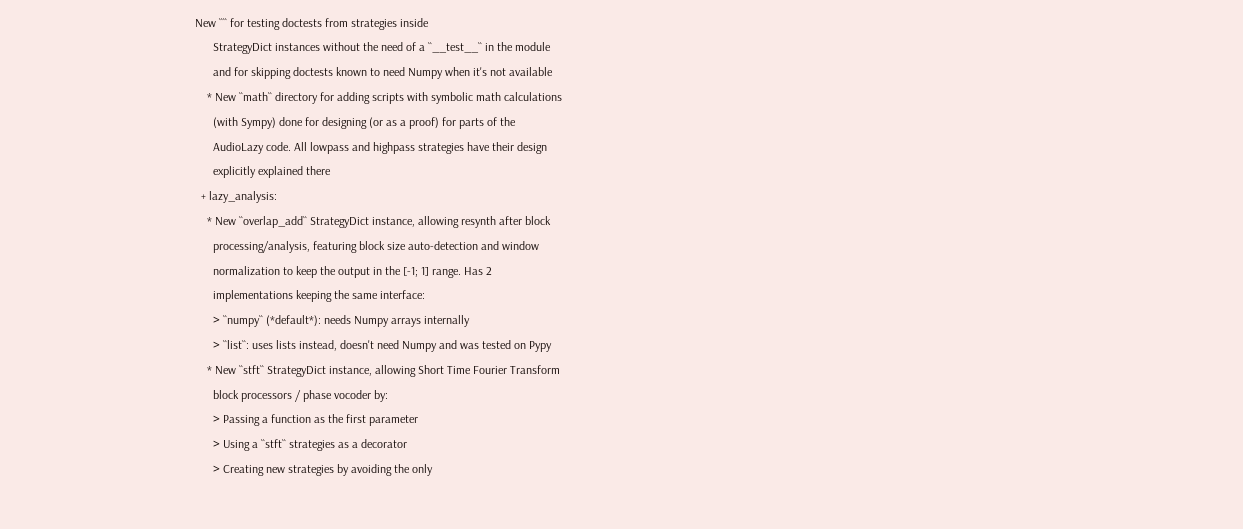New ```` for testing doctests from strategies inside
      StrategyDict instances without the need of a ``__test__`` in the module
      and for skipping doctests known to need Numpy when it's not available
    * New ``math`` directory for adding scripts with symbolic math calculations
      (with Sympy) done for designing (or as a proof) for parts of the
      AudioLazy code. All lowpass and highpass strategies have their design
      explicitly explained there
  + lazy_analysis:
    * New ``overlap_add`` StrategyDict instance, allowing resynth after block
      processing/analysis, featuring block size auto-detection and window
      normalization to keep the output in the [-1; 1] range. Has 2
      implementations keeping the same interface:
      > ``numpy`` (*default*): needs Numpy arrays internally
      > ``list``: uses lists instead, doesn't need Numpy and was tested on Pypy
    * New ``stft`` StrategyDict instance, allowing Short Time Fourier Transform
      block processors / phase vocoder by:
      > Passing a function as the first parameter
      > Using a ``stft`` strategies as a decorator
      > Creating new strategies by avoiding the only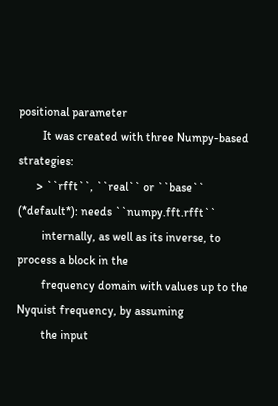positional parameter
        It was created with three Numpy-based strategies:
      > ``rfft``, ``real`` or ``base`` (*default*): needs ``numpy.fft.rfft``
        internally, as well as its inverse, to process a block in the
        frequency domain with values up to the Nyquist frequency, by assuming
        the input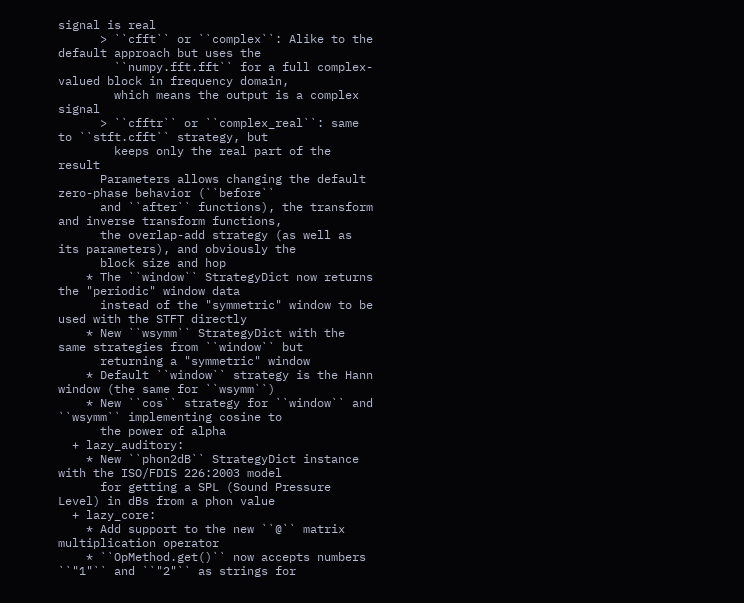signal is real
      > ``cfft`` or ``complex``: Alike to the default approach but uses the
        ``numpy.fft.fft`` for a full complex-valued block in frequency domain,
        which means the output is a complex signal
      > ``cfftr`` or ``complex_real``: same to ``stft.cfft`` strategy, but
        keeps only the real part of the result
      Parameters allows changing the default zero-phase behavior (``before``
      and ``after`` functions), the transform and inverse transform functions,
      the overlap-add strategy (as well as its parameters), and obviously the
      block size and hop
    * The ``window`` StrategyDict now returns the "periodic" window data
      instead of the "symmetric" window to be used with the STFT directly
    * New ``wsymm`` StrategyDict with the same strategies from ``window`` but
      returning a "symmetric" window
    * Default ``window`` strategy is the Hann window (the same for ``wsymm``)
    * New ``cos`` strategy for ``window`` and ``wsymm`` implementing cosine to
      the power of alpha
  + lazy_auditory:
    * New ``phon2dB`` StrategyDict instance with the ISO/FDIS 226:2003 model
      for getting a SPL (Sound Pressure Level) in dBs from a phon value
  + lazy_core:
    * Add support to the new ``@`` matrix multiplication operator
    * ``OpMethod.get()`` now accepts numbers ``"1"`` and ``"2"`` as strings for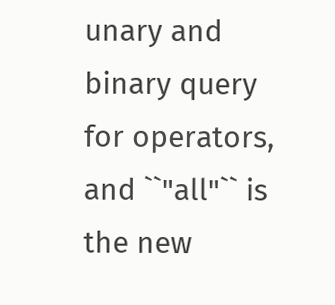unary and binary query for operators, and ``"all"`` is the new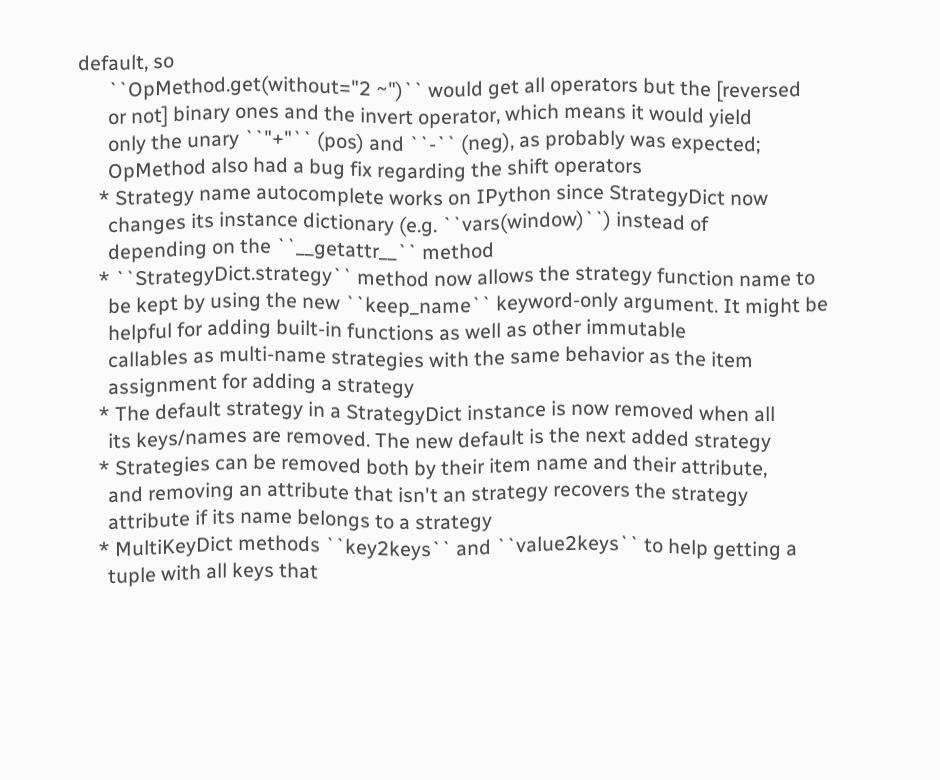default, so
      ``OpMethod.get(without="2 ~")`` would get all operators but the [reversed
      or not] binary ones and the invert operator, which means it would yield
      only the unary ``"+"`` (pos) and ``-`` (neg), as probably was expected;
      OpMethod also had a bug fix regarding the shift operators
    * Strategy name autocomplete works on IPython since StrategyDict now
      changes its instance dictionary (e.g. ``vars(window)``) instead of
      depending on the ``__getattr__`` method
    * ``StrategyDict.strategy`` method now allows the strategy function name to
      be kept by using the new ``keep_name`` keyword-only argument. It might be
      helpful for adding built-in functions as well as other immutable
      callables as multi-name strategies with the same behavior as the item
      assignment for adding a strategy
    * The default strategy in a StrategyDict instance is now removed when all
      its keys/names are removed. The new default is the next added strategy
    * Strategies can be removed both by their item name and their attribute,
      and removing an attribute that isn't an strategy recovers the strategy
      attribute if its name belongs to a strategy
    * MultiKeyDict methods ``key2keys`` and ``value2keys`` to help getting a
      tuple with all keys that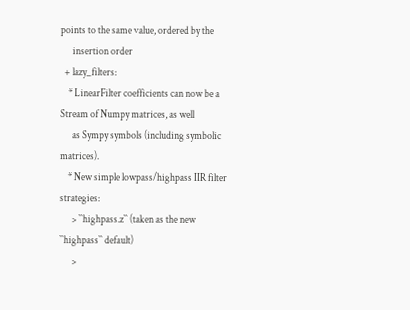points to the same value, ordered by the
      insertion order
  + lazy_filters:
    * LinearFilter coefficients can now be a Stream of Numpy matrices, as well
      as Sympy symbols (including symbolic matrices).
    * New simple lowpass/highpass IIR filter strategies:
      > ``highpass.z`` (taken as the new ``highpass`` default)
      >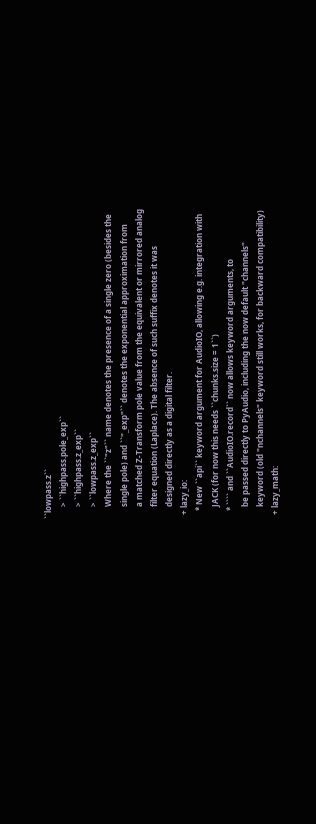``lowpass.z``
      > ``highpass.pole_exp``
      > ``highpass.z_exp``
      > ``lowpass.z_exp``
      Where the ``"z"`` name denotes the presence of a single zero (besides the
      single pole) and ``"_exp"`` denotes the exponential approximation from
      a matched Z-Transform pole value from the equivalent or mirrored analog
      filter equation (Laplace). The absence of such suffix denotes it was
      designed directly as a digital filter.
  + lazy_io:
    * New ``api`` keyword argument for AudioIO, allowing e.g. integration with
      JACK (for now this needs ``chunks.size = 1``)
    * ```` and ``AudioIO.record`` now allows keyword arguments, to
      be passed directly to PyAudio, including the now default "channels"
      keyword (old "nchannels" keyword still works, for backward compatibility)
  + lazy_math: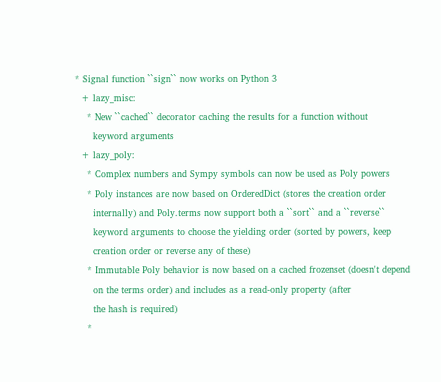* Signal function ``sign`` now works on Python 3
  + lazy_misc:
    * New ``cached`` decorator caching the results for a function without
      keyword arguments
  + lazy_poly:
    * Complex numbers and Sympy symbols can now be used as Poly powers
    * Poly instances are now based on OrderedDict (stores the creation order
      internally) and Poly.terms now support both a ``sort`` and a ``reverse``
      keyword arguments to choose the yielding order (sorted by powers, keep
      creation order or reverse any of these)
    * Immutable Poly behavior is now based on a cached frozenset (doesn't depend
      on the terms order) and includes as a read-only property (after
      the hash is required)
    *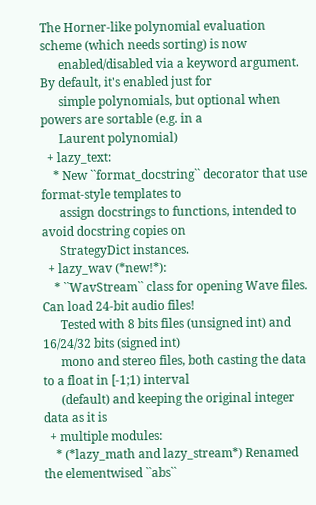The Horner-like polynomial evaluation scheme (which needs sorting) is now
      enabled/disabled via a keyword argument. By default, it's enabled just for
      simple polynomials, but optional when powers are sortable (e.g. in a
      Laurent polynomial)
  + lazy_text:
    * New ``format_docstring`` decorator that use format-style templates to
      assign docstrings to functions, intended to avoid docstring copies on
      StrategyDict instances.
  + lazy_wav (*new!*):
    * ``WavStream`` class for opening Wave files. Can load 24-bit audio files!
      Tested with 8 bits files (unsigned int) and 16/24/32 bits (signed int)
      mono and stereo files, both casting the data to a float in [-1;1) interval
      (default) and keeping the original integer data as it is
  + multiple modules:
    * (*lazy_math and lazy_stream*) Renamed the elementwised ``abs``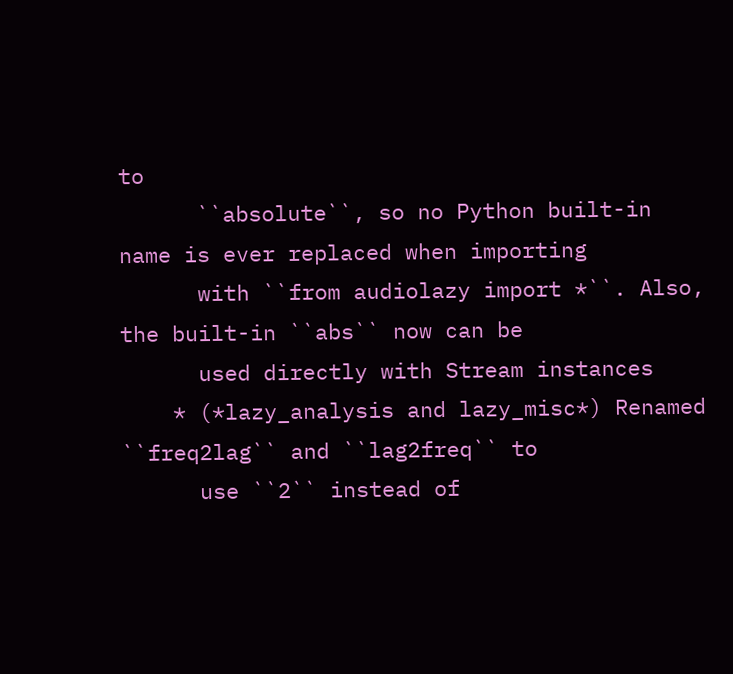to
      ``absolute``, so no Python built-in name is ever replaced when importing
      with ``from audiolazy import *``. Also, the built-in ``abs`` now can be
      used directly with Stream instances
    * (*lazy_analysis and lazy_misc*) Renamed ``freq2lag`` and ``lag2freq`` to
      use ``2`` instead of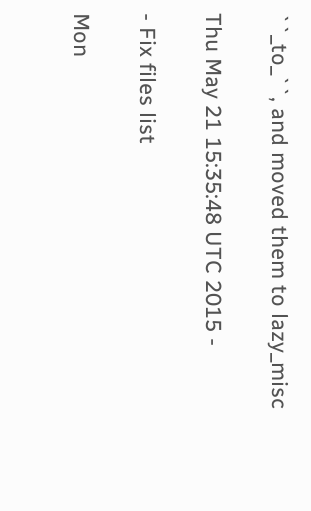``_to_``, and moved them to lazy_misc

Thu May 21 15:35:48 UTC 2015 -

- Fix files list

Mon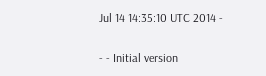Jul 14 14:35:10 UTC 2014 -

- - Initial version